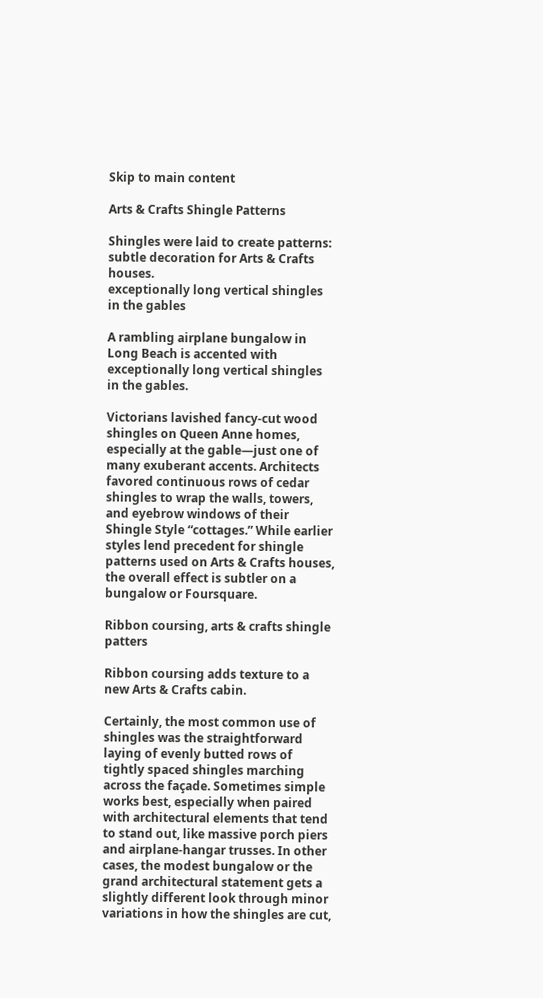Skip to main content

Arts & Crafts Shingle Patterns

Shingles were laid to create patterns: subtle decoration for Arts & Crafts houses.
exceptionally long vertical shingles in the gables

A rambling airplane bungalow in Long Beach is accented with exceptionally long vertical shingles in the gables.

Victorians lavished fancy-cut wood shingles on Queen Anne homes, especially at the gable—just one of many exuberant accents. Architects favored continuous rows of cedar shingles to wrap the walls, towers, and eyebrow windows of their Shingle Style “cottages.” While earlier styles lend precedent for shingle patterns used on Arts & Crafts houses, the overall effect is subtler on a bungalow or Foursquare.

Ribbon coursing, arts & crafts shingle patters

Ribbon coursing adds texture to a new Arts & Crafts cabin.

Certainly, the most common use of shingles was the straightforward laying of evenly butted rows of tightly spaced shingles marching across the façade. Sometimes simple works best, especially when paired with architectural elements that tend to stand out, like massive porch piers and airplane-hangar trusses. In other cases, the modest bungalow or the grand architectural statement gets a slightly different look through minor variations in how the shingles are cut,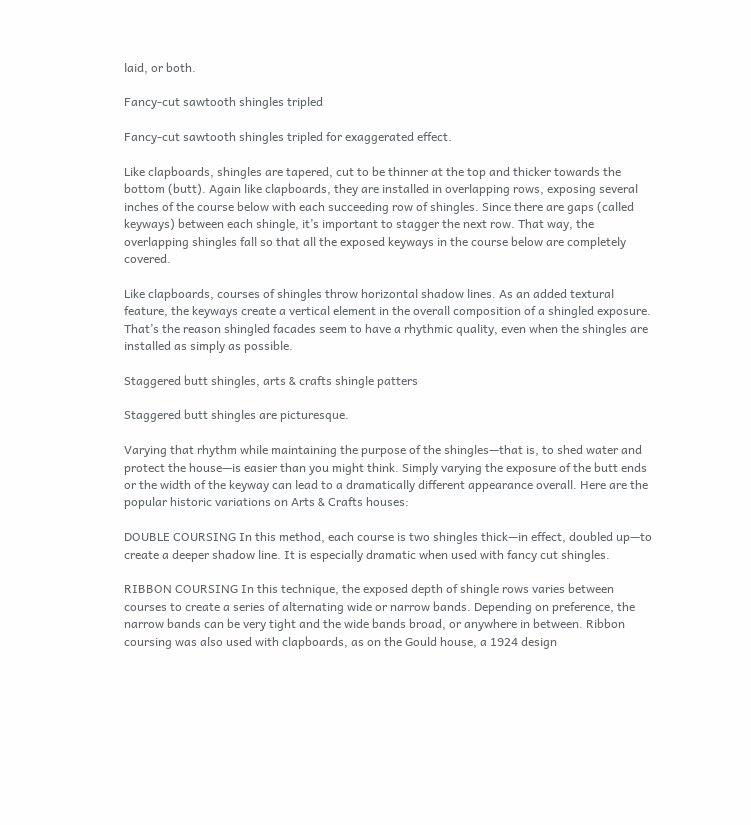laid, or both.

Fancy-cut sawtooth shingles tripled

Fancy-cut sawtooth shingles tripled for exaggerated effect.

Like clapboards, shingles are tapered, cut to be thinner at the top and thicker towards the bottom (butt). Again like clapboards, they are installed in overlapping rows, exposing several inches of the course below with each succeeding row of shingles. Since there are gaps (called keyways) between each shingle, it’s important to stagger the next row. That way, the overlapping shingles fall so that all the exposed keyways in the course below are completely covered.

Like clapboards, courses of shingles throw horizontal shadow lines. As an added textural feature, the keyways create a vertical element in the overall composition of a shingled exposure. That’s the reason shingled facades seem to have a rhythmic quality, even when the shingles are installed as simply as possible.

Staggered butt shingles, arts & crafts shingle patters

Staggered butt shingles are picturesque.

Varying that rhythm while maintaining the purpose of the shingles—that is, to shed water and protect the house—is easier than you might think. Simply varying the exposure of the butt ends or the width of the keyway can lead to a dramatically different appearance overall. Here are the popular historic variations on Arts & Crafts houses:

DOUBLE COURSING In this method, each course is two shingles thick—in effect, doubled up—to create a deeper shadow line. It is especially dramatic when used with fancy cut shingles.

RIBBON COURSING In this technique, the exposed depth of shingle rows varies between courses to create a series of alternating wide or narrow bands. Depending on preference, the narrow bands can be very tight and the wide bands broad, or anywhere in between. Ribbon coursing was also used with clapboards, as on the Gould house, a 1924 design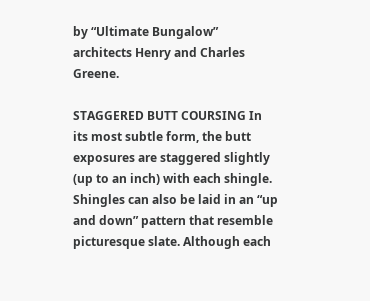by “Ultimate Bungalow” architects Henry and Charles Greene.

STAGGERED BUTT COURSING In its most subtle form, the butt exposures are staggered slightly (up to an inch) with each shingle. Shingles can also be laid in an “up and down” pattern that resemble picturesque slate. Although each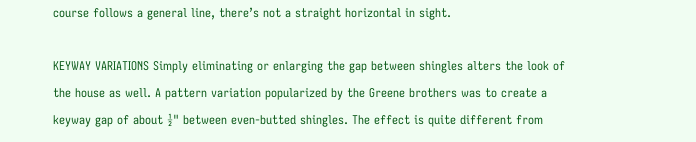course follows a general line, there’s not a straight horizontal in sight.

KEYWAY VARIATIONS Simply eliminating or enlarging the gap between shingles alters the look of the house as well. A pattern variation popularized by the Greene brothers was to create a keyway gap of about ½" between even-butted shingles. The effect is quite different from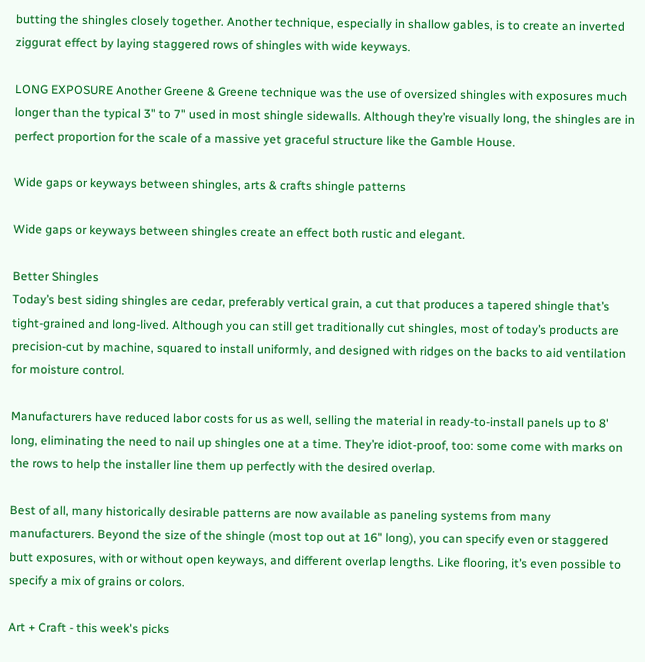butting the shingles closely together. Another technique, especially in shallow gables, is to create an inverted ziggurat effect by laying staggered rows of shingles with wide keyways.

LONG EXPOSURE Another Greene & Greene technique was the use of oversized shingles with exposures much longer than the typical 3" to 7" used in most shingle sidewalls. Although they’re visually long, the shingles are in perfect proportion for the scale of a massive yet graceful structure like the Gamble House.

Wide gaps or keyways between shingles, arts & crafts shingle patterns

Wide gaps or keyways between shingles create an effect both rustic and elegant.

Better Shingles
Today’s best siding shingles are cedar, preferably vertical grain, a cut that produces a tapered shingle that’s tight-grained and long-lived. Although you can still get traditionally cut shingles, most of today’s products are precision-cut by machine, squared to install uniformly, and designed with ridges on the backs to aid ventilation for moisture control.

Manufacturers have reduced labor costs for us as well, selling the material in ready-to-install panels up to 8' long, eliminating the need to nail up shingles one at a time. They’re idiot-proof, too: some come with marks on the rows to help the installer line them up perfectly with the desired overlap.

Best of all, many historically desirable patterns are now available as paneling systems from many manufacturers. Beyond the size of the shingle (most top out at 16" long), you can specify even or staggered butt exposures, with or without open keyways, and different overlap lengths. Like flooring, it’s even possible to specify a mix of grains or colors.

Art + Craft - this week's picks